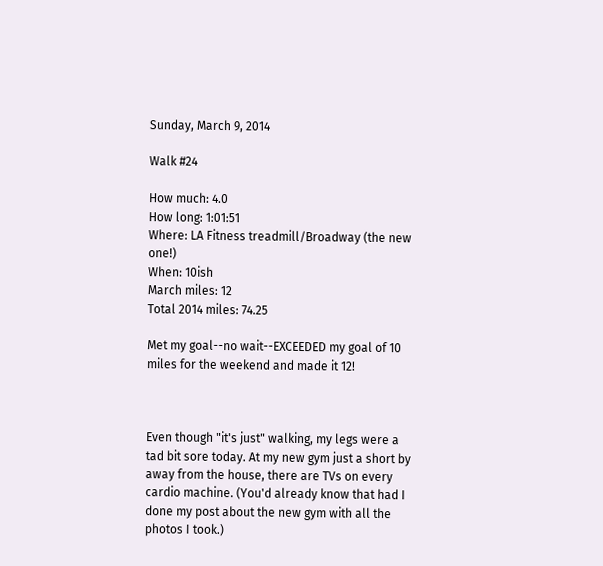Sunday, March 9, 2014

Walk #24

How much: 4.0
How long: 1:01:51
Where: LA Fitness treadmill/Broadway (the new one!)
When: 10ish
March miles: 12
Total 2014 miles: 74.25

Met my goal--no wait--EXCEEDED my goal of 10 miles for the weekend and made it 12!



Even though "it's just" walking, my legs were a tad bit sore today. At my new gym just a short by away from the house, there are TVs on every cardio machine. (You'd already know that had I done my post about the new gym with all the photos I took.)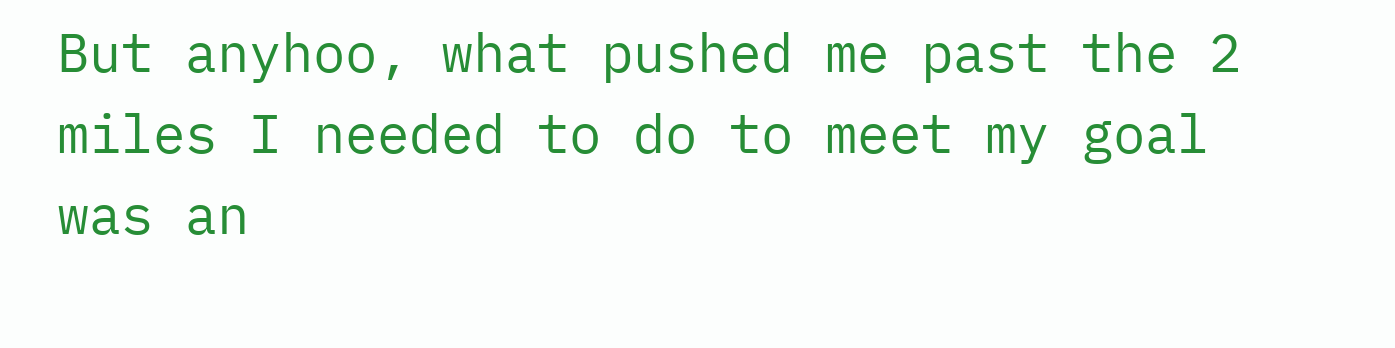But anyhoo, what pushed me past the 2 miles I needed to do to meet my goal was an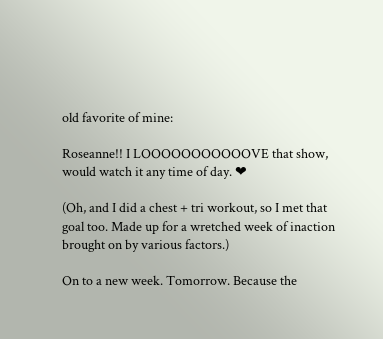old favorite of mine:

Roseanne!! I LOOOOOOOOOOOVE that show, would watch it any time of day. ❤

(Oh, and I did a chest + tri workout, so I met that goal too. Made up for a wretched week of inaction brought on by various factors.)

On to a new week. Tomorrow. Because the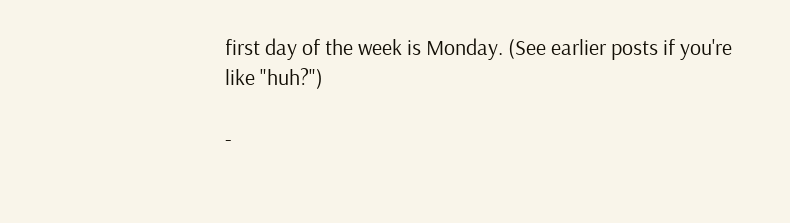first day of the week is Monday. (See earlier posts if you're like "huh?")

-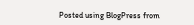Posted using BlogPress from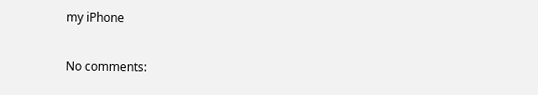my iPhone

No comments: